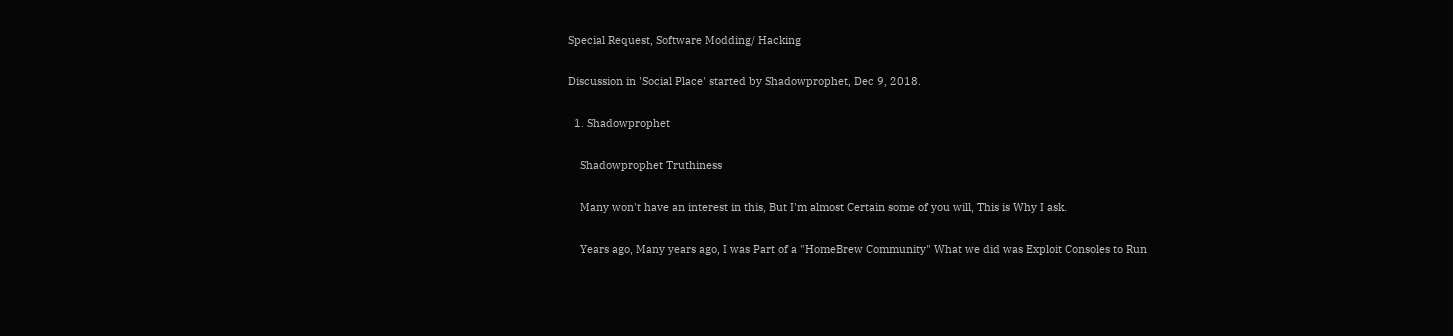Special Request, Software Modding/ Hacking

Discussion in 'Social Place' started by Shadowprophet, Dec 9, 2018.

  1. Shadowprophet

    Shadowprophet Truthiness

    Many won't have an interest in this, But I'm almost Certain some of you will, This is Why I ask.

    Years ago, Many years ago, I was Part of a "HomeBrew Community" What we did was Exploit Consoles to Run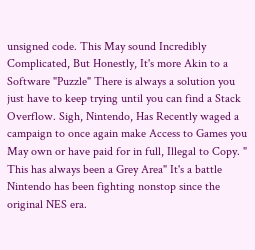unsigned code. This May sound Incredibly Complicated, But Honestly, It's more Akin to a Software "Puzzle" There is always a solution you just have to keep trying until you can find a Stack Overflow. Sigh, Nintendo, Has Recently waged a campaign to once again make Access to Games you May own or have paid for in full, Illegal to Copy. " This has always been a Grey Area" It's a battle Nintendo has been fighting nonstop since the original NES era.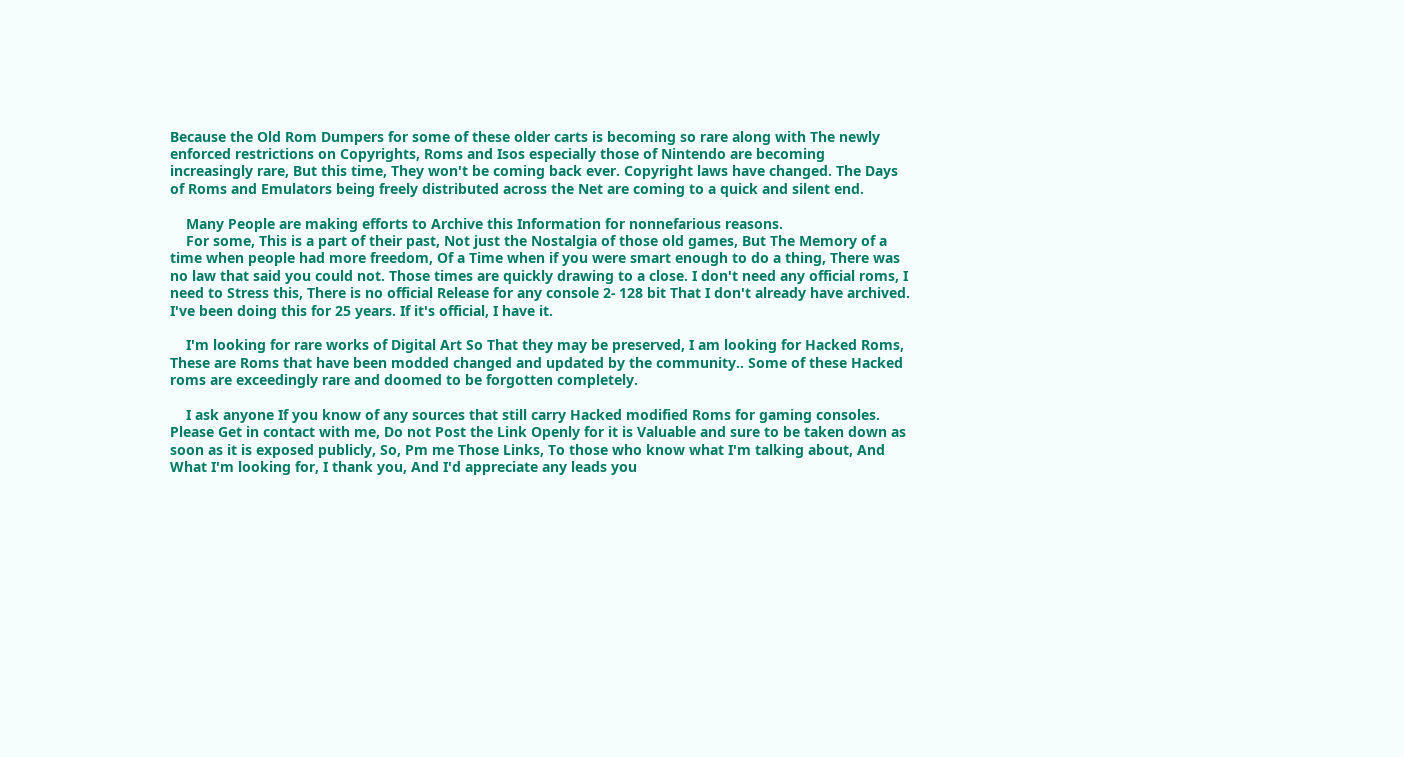Because the Old Rom Dumpers for some of these older carts is becoming so rare along with The newly enforced restrictions on Copyrights, Roms and Isos especially those of Nintendo are becoming increasingly rare, But this time, They won't be coming back ever. Copyright laws have changed. The Days of Roms and Emulators being freely distributed across the Net are coming to a quick and silent end.

    Many People are making efforts to Archive this Information for nonnefarious reasons.
    For some, This is a part of their past, Not just the Nostalgia of those old games, But The Memory of a time when people had more freedom, Of a Time when if you were smart enough to do a thing, There was no law that said you could not. Those times are quickly drawing to a close. I don't need any official roms, I need to Stress this, There is no official Release for any console 2- 128 bit That I don't already have archived. I've been doing this for 25 years. If it's official, I have it.

    I'm looking for rare works of Digital Art So That they may be preserved, I am looking for Hacked Roms, These are Roms that have been modded changed and updated by the community.. Some of these Hacked roms are exceedingly rare and doomed to be forgotten completely.

    I ask anyone If you know of any sources that still carry Hacked modified Roms for gaming consoles. Please Get in contact with me, Do not Post the Link Openly for it is Valuable and sure to be taken down as soon as it is exposed publicly, So, Pm me Those Links, To those who know what I'm talking about, And What I'm looking for, I thank you, And I'd appreciate any leads you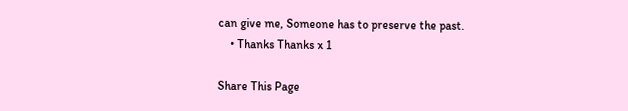can give me, Someone has to preserve the past.
    • Thanks Thanks x 1

Share This Page